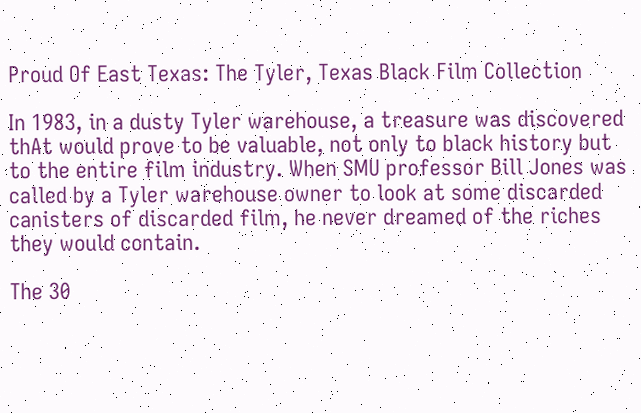Proud Of East Texas: The Tyler, Texas Black Film Collection

In 1983, in a dusty Tyler warehouse, a treasure was discovered thAt would prove to be valuable, not only to black history but to the entire film industry. When SMU professor Bill Jones was called by a Tyler warehouse owner to look at some discarded canisters of discarded film, he never dreamed of the riches they would contain.

The 30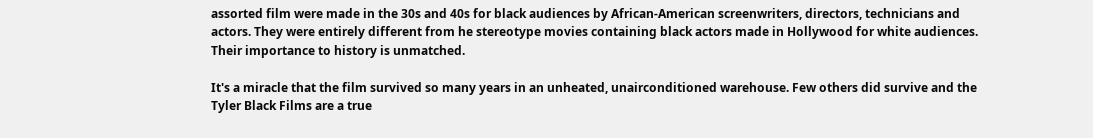assorted film were made in the 30s and 40s for black audiences by African-American screenwriters, directors, technicians and actors. They were entirely different from he stereotype movies containing black actors made in Hollywood for white audiences. Their importance to history is unmatched.

It's a miracle that the film survived so many years in an unheated, unairconditioned warehouse. Few others did survive and the Tyler Black Films are a true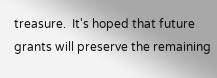treasure.  It's hoped that future grants will preserve the remaining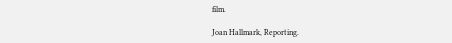film.

Joan Hallmark, Reporting.